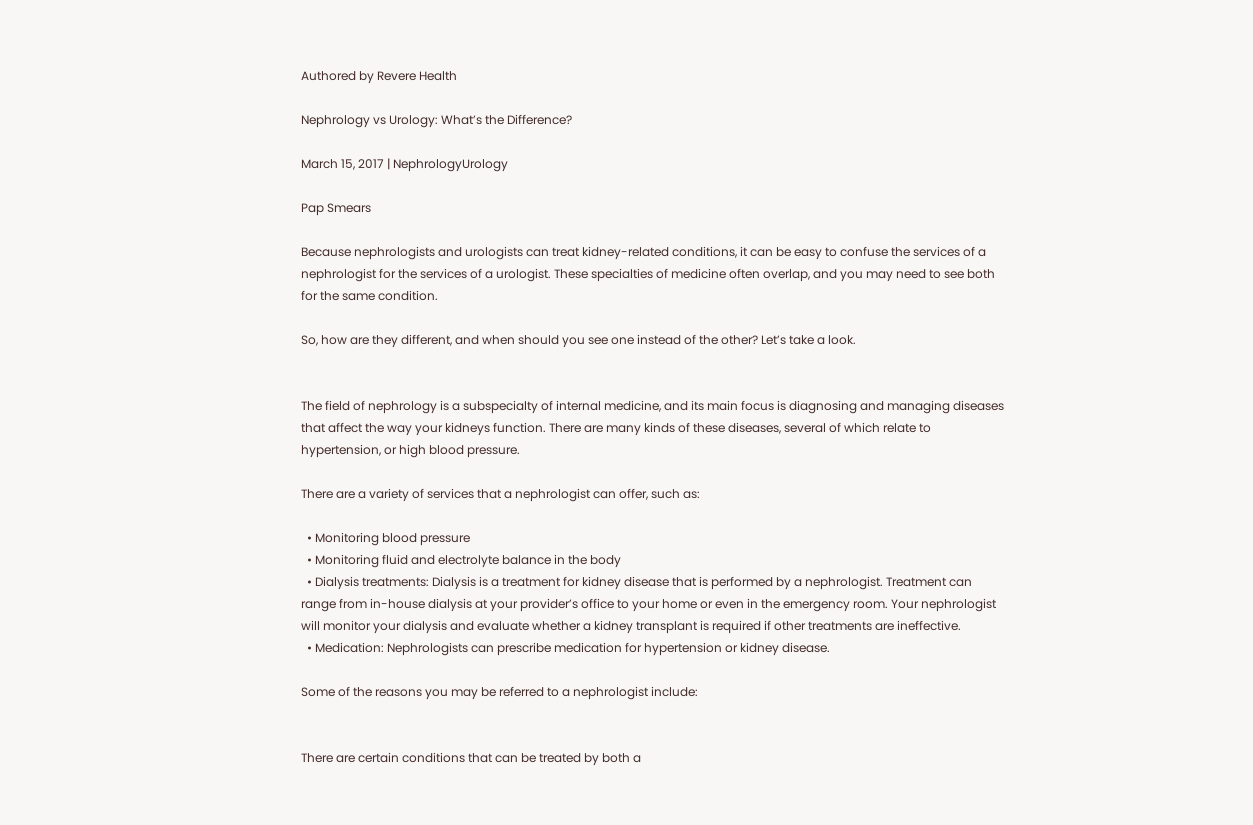Authored by Revere Health

Nephrology vs Urology: What’s the Difference?

March 15, 2017 | NephrologyUrology

Pap Smears

Because nephrologists and urologists can treat kidney-related conditions, it can be easy to confuse the services of a nephrologist for the services of a urologist. These specialties of medicine often overlap, and you may need to see both for the same condition.

So, how are they different, and when should you see one instead of the other? Let’s take a look.


The field of nephrology is a subspecialty of internal medicine, and its main focus is diagnosing and managing diseases that affect the way your kidneys function. There are many kinds of these diseases, several of which relate to hypertension, or high blood pressure.

There are a variety of services that a nephrologist can offer, such as:

  • Monitoring blood pressure
  • Monitoring fluid and electrolyte balance in the body
  • Dialysis treatments: Dialysis is a treatment for kidney disease that is performed by a nephrologist. Treatment can range from in-house dialysis at your provider’s office to your home or even in the emergency room. Your nephrologist will monitor your dialysis and evaluate whether a kidney transplant is required if other treatments are ineffective.
  • Medication: Nephrologists can prescribe medication for hypertension or kidney disease.

Some of the reasons you may be referred to a nephrologist include:


There are certain conditions that can be treated by both a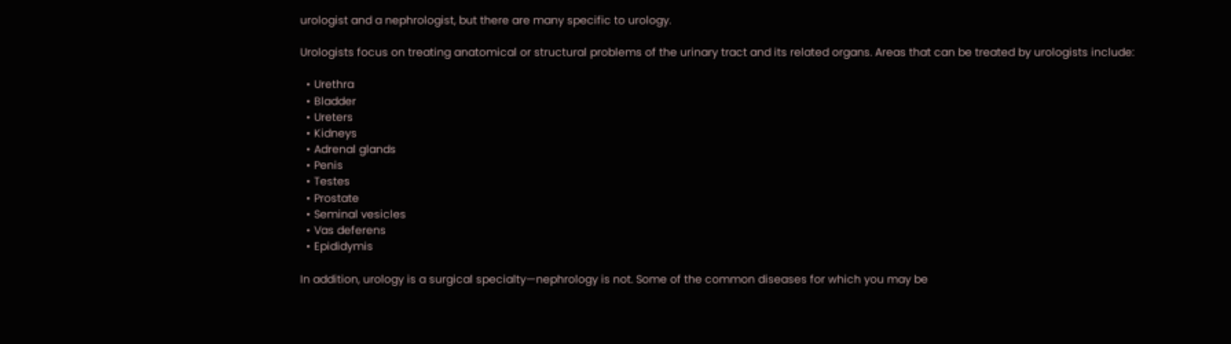urologist and a nephrologist, but there are many specific to urology.

Urologists focus on treating anatomical or structural problems of the urinary tract and its related organs. Areas that can be treated by urologists include:

  • Urethra
  • Bladder
  • Ureters
  • Kidneys
  • Adrenal glands
  • Penis
  • Testes
  • Prostate
  • Seminal vesicles
  • Vas deferens
  • Epididymis

In addition, urology is a surgical specialty—nephrology is not. Some of the common diseases for which you may be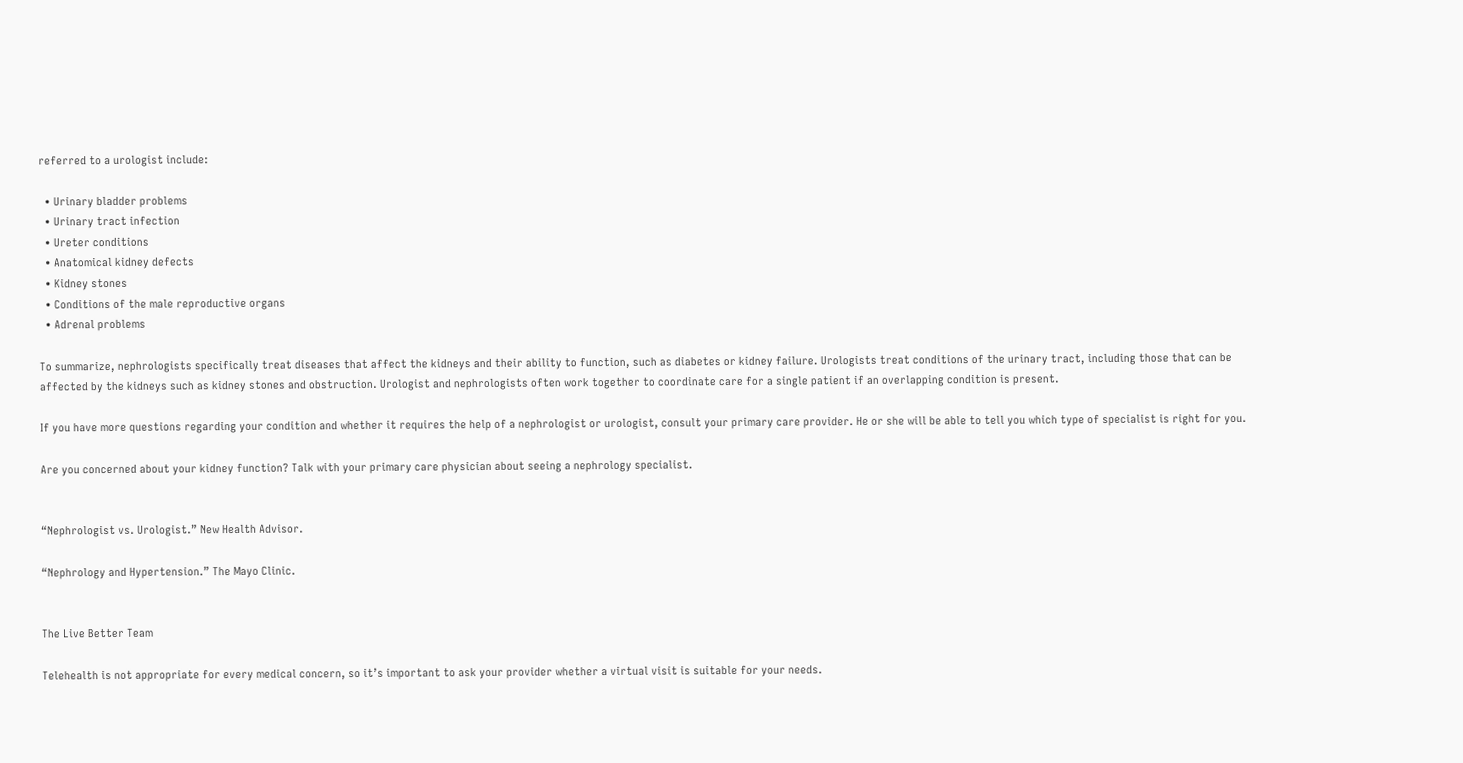referred to a urologist include:

  • Urinary bladder problems
  • Urinary tract infection
  • Ureter conditions
  • Anatomical kidney defects
  • Kidney stones
  • Conditions of the male reproductive organs
  • Adrenal problems

To summarize, nephrologists specifically treat diseases that affect the kidneys and their ability to function, such as diabetes or kidney failure. Urologists treat conditions of the urinary tract, including those that can be affected by the kidneys such as kidney stones and obstruction. Urologist and nephrologists often work together to coordinate care for a single patient if an overlapping condition is present.

If you have more questions regarding your condition and whether it requires the help of a nephrologist or urologist, consult your primary care provider. He or she will be able to tell you which type of specialist is right for you.

Are you concerned about your kidney function? Talk with your primary care physician about seeing a nephrology specialist.


“Nephrologist vs. Urologist.” New Health Advisor.

“Nephrology and Hypertension.” The Mayo Clinic.


The Live Better Team

Telehealth is not appropriate for every medical concern, so it’s important to ask your provider whether a virtual visit is suitable for your needs.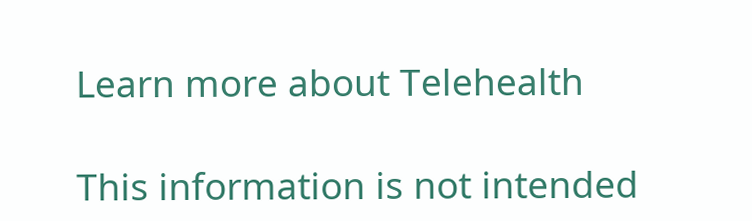Learn more about Telehealth

This information is not intended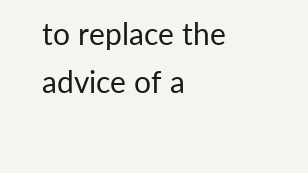to replace the advice of a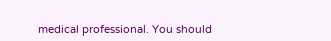medical professional. You should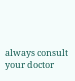always consult your doctor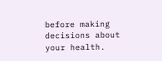before making decisions about your health.